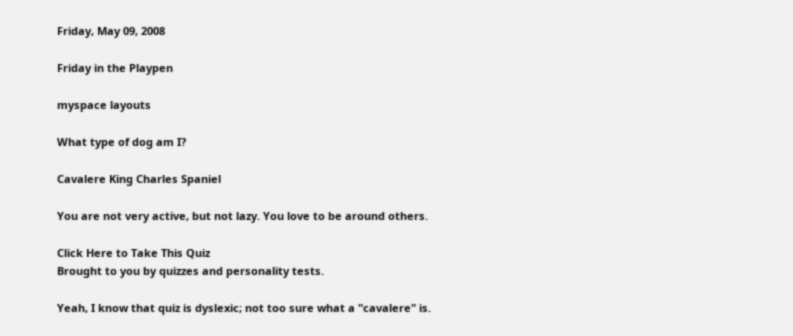Friday, May 09, 2008

Friday in the Playpen

myspace layouts

What type of dog am I?

Cavalere King Charles Spaniel

You are not very active, but not lazy. You love to be around others.

Click Here to Take This Quiz
Brought to you by quizzes and personality tests.

Yeah, I know that quiz is dyslexic; not too sure what a "cavalere" is.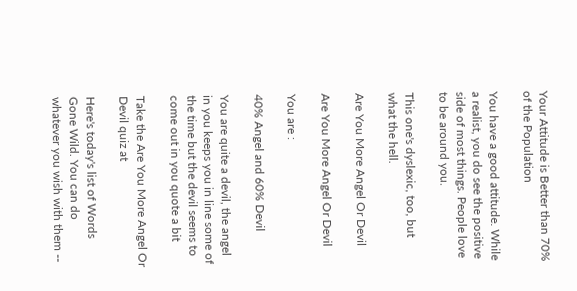Your Attitude is Better than 70% of the Population

You have a good attitude. While a realist, you do see the positive side of most things. People love to be around you.

This one's dyslexic, too, but what the hell.

Are You More Angel Or Devil

Are You More Angel Or Devil

You are :

40% Angel and 60% Devil

You are quite a devil, the angel in you keeps you in line some of the time but the devil seems to come out in you quote a bit

Take the Are You More Angel Or Devil quiz at

Here's today's list of Words Gone Wild. You can do whatever you wish with them --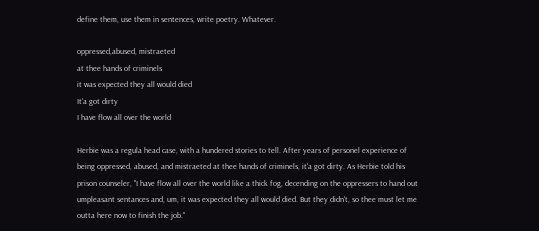define them, use them in sentences, write poetry. Whatever.

oppressed,abused, mistraeted
at thee hands of criminels
it was expected they all would died
It'a got dirty
I have flow all over the world

Herbie was a regula head case, with a hundered stories to tell. After years of personel experience of being oppressed, abused, and mistraeted at thee hands of criminels, it'a got dirty. As Herbie told his prison counseler, "I have flow all over the world like a thick fog, decending on the oppressers to hand out umpleasant sentances and, um, it was expected they all would died. But they didn't, so thee must let me outta here now to finish the job."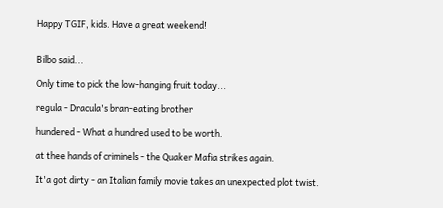Happy TGIF, kids. Have a great weekend!


Bilbo said...

Only time to pick the low-hanging fruit today...

regula - Dracula's bran-eating brother

hundered - What a hundred used to be worth.

at thee hands of criminels - the Quaker Mafia strikes again.

It'a got dirty - an Italian family movie takes an unexpected plot twist.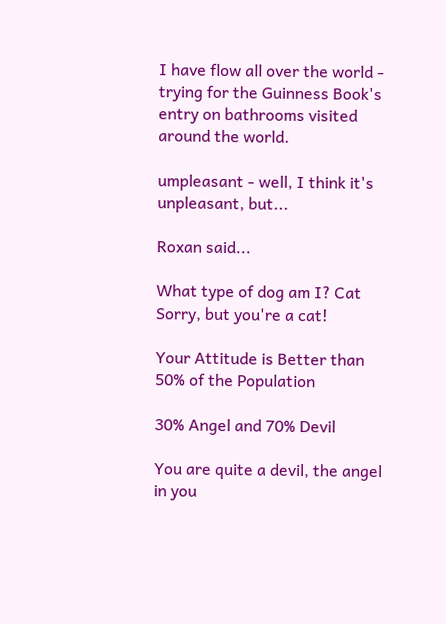I have flow all over the world - trying for the Guinness Book's entry on bathrooms visited around the world.

umpleasant - well, I think it's unpleasant, but...

Roxan said...

What type of dog am I? Cat
Sorry, but you're a cat!

Your Attitude is Better than 50% of the Population

30% Angel and 70% Devil

You are quite a devil, the angel in you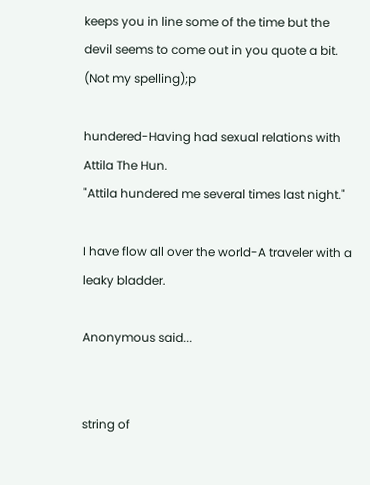keeps you in line some of the time but the devil seems to come out in you quote a bit.
(Not my spelling);p

hundered-Having had sexual relations with Attila The Hun.
"Attila hundered me several times last night."

I have flow all over the world-A traveler with a leaky bladder.

Anonymous said...


string of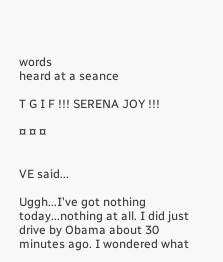words
heard at a seance

T G I F !!! SERENA JOY !!!

¤ ¤ ¤


VE said...

Uggh...I've got nothing today...nothing at all. I did just drive by Obama about 30 minutes ago. I wondered what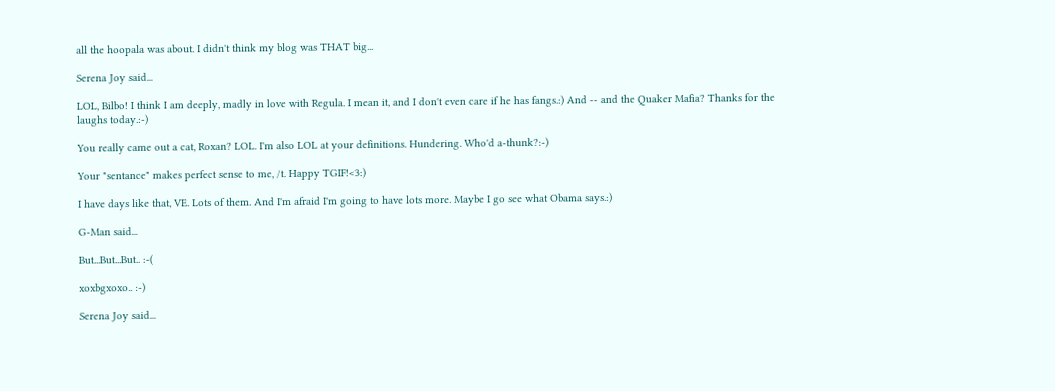all the hoopala was about. I didn't think my blog was THAT big...

Serena Joy said...

LOL, Bilbo! I think I am deeply, madly in love with Regula. I mean it, and I don't even care if he has fangs.:) And -- and the Quaker Mafia? Thanks for the laughs today.:-)

You really came out a cat, Roxan? LOL. I'm also LOL at your definitions. Hundering. Who'd a-thunk?:-)

Your "sentance" makes perfect sense to me, /t. Happy TGIF!<3:)

I have days like that, VE. Lots of them. And I'm afraid I'm going to have lots more. Maybe I go see what Obama says.:)

G-Man said...

But...But...But.. :-(

xoxbgxoxo.. :-)

Serena Joy said...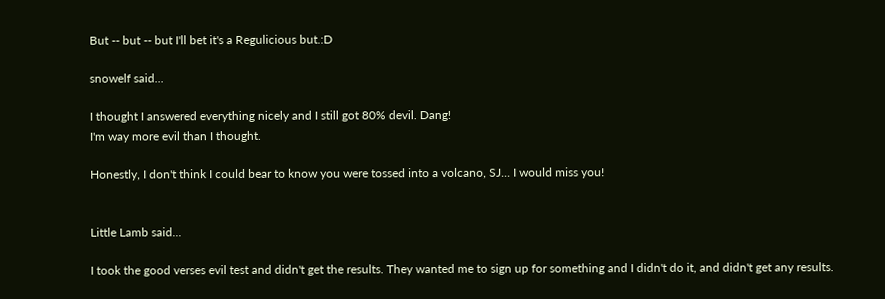But -- but -- but I'll bet it's a Regulicious but.:D

snowelf said...

I thought I answered everything nicely and I still got 80% devil. Dang!
I'm way more evil than I thought.

Honestly, I don't think I could bear to know you were tossed into a volcano, SJ... I would miss you!


Little Lamb said...

I took the good verses evil test and didn't get the results. They wanted me to sign up for something and I didn't do it, and didn't get any results.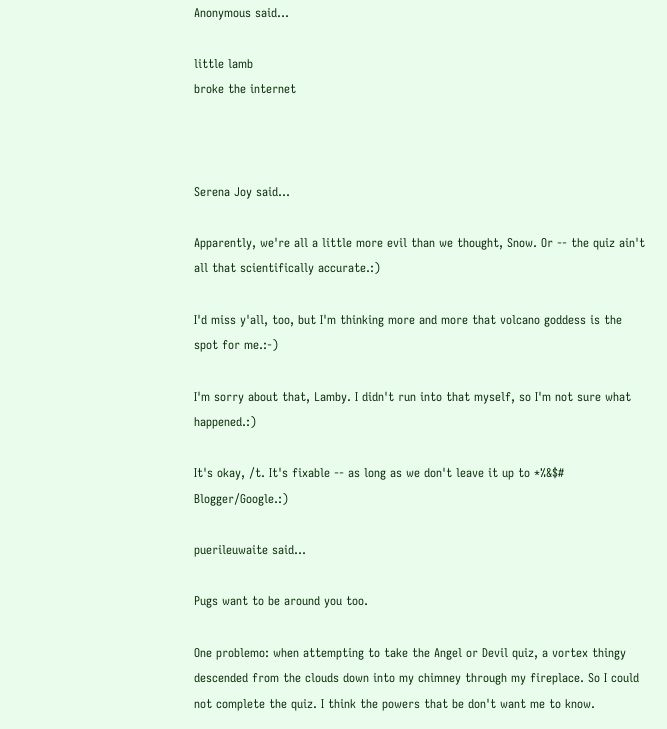Anonymous said...

little lamb
broke the internet



Serena Joy said...

Apparently, we're all a little more evil than we thought, Snow. Or -- the quiz ain't all that scientifically accurate.:)

I'd miss y'all, too, but I'm thinking more and more that volcano goddess is the spot for me.:-)

I'm sorry about that, Lamby. I didn't run into that myself, so I'm not sure what happened.:)

It's okay, /t. It's fixable -- as long as we don't leave it up to *%&$# Blogger/Google.:)

puerileuwaite said...

Pugs want to be around you too.

One problemo: when attempting to take the Angel or Devil quiz, a vortex thingy descended from the clouds down into my chimney through my fireplace. So I could not complete the quiz. I think the powers that be don't want me to know.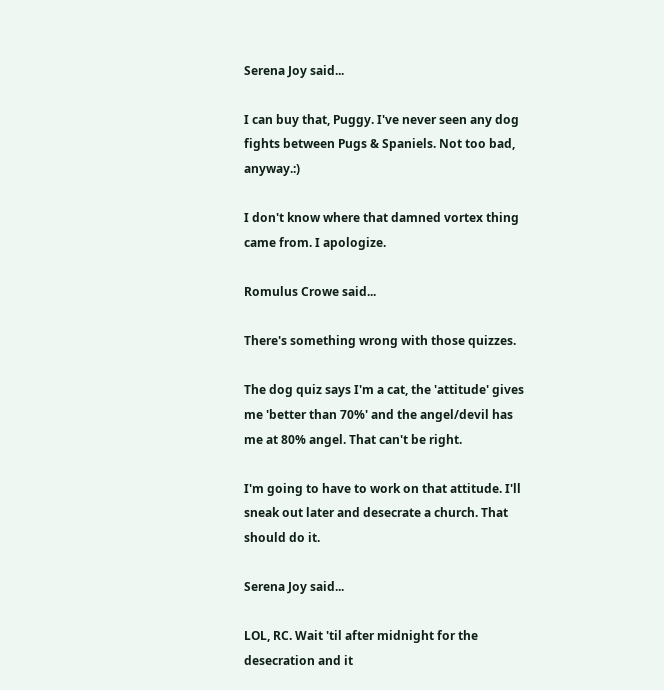Serena Joy said...

I can buy that, Puggy. I've never seen any dog fights between Pugs & Spaniels. Not too bad, anyway.:)

I don't know where that damned vortex thing came from. I apologize.

Romulus Crowe said...

There's something wrong with those quizzes.

The dog quiz says I'm a cat, the 'attitude' gives me 'better than 70%' and the angel/devil has me at 80% angel. That can't be right.

I'm going to have to work on that attitude. I'll sneak out later and desecrate a church. That should do it.

Serena Joy said...

LOL, RC. Wait 'til after midnight for the desecration and it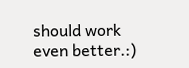should work even better.:)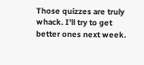Those quizzes are truly whack. I'll try to get better ones next week.